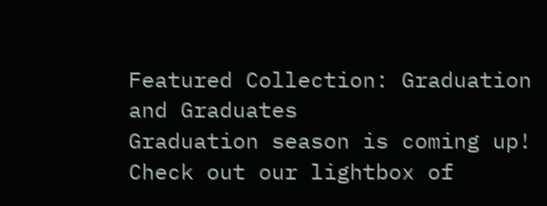Featured Collection: Graduation and Graduates
Graduation season is coming up! Check out our lightbox of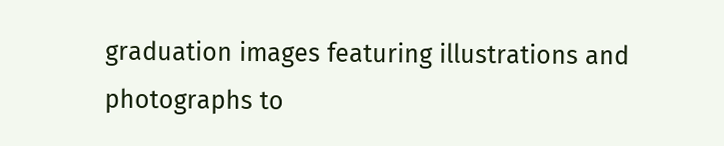graduation images featuring illustrations and photographs to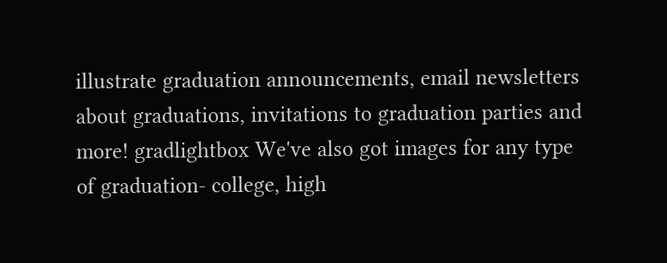illustrate graduation announcements, email newsletters about graduations, invitations to graduation parties and more! gradlightbox We've also got images for any type of graduation- college, high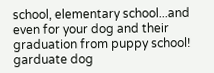school, elementary school...and even for your dog and their graduation from puppy school! garduate dog